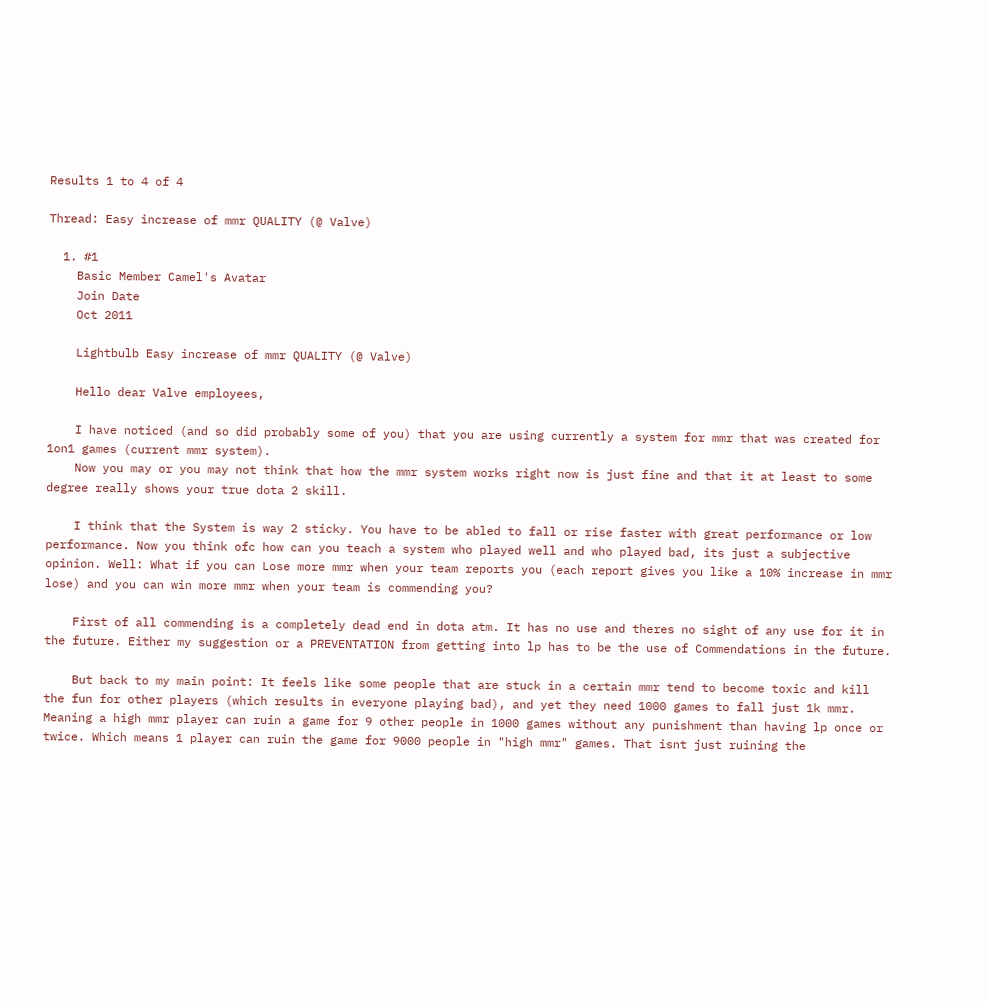Results 1 to 4 of 4

Thread: Easy increase of mmr QUALITY (@ Valve)

  1. #1
    Basic Member Camel's Avatar
    Join Date
    Oct 2011

    Lightbulb Easy increase of mmr QUALITY (@ Valve)

    Hello dear Valve employees,

    I have noticed (and so did probably some of you) that you are using currently a system for mmr that was created for 1on1 games (current mmr system).
    Now you may or you may not think that how the mmr system works right now is just fine and that it at least to some degree really shows your true dota 2 skill.

    I think that the System is way 2 sticky. You have to be abled to fall or rise faster with great performance or low performance. Now you think ofc how can you teach a system who played well and who played bad, its just a subjective opinion. Well: What if you can Lose more mmr when your team reports you (each report gives you like a 10% increase in mmr lose) and you can win more mmr when your team is commending you?

    First of all commending is a completely dead end in dota atm. It has no use and theres no sight of any use for it in the future. Either my suggestion or a PREVENTATION from getting into lp has to be the use of Commendations in the future.

    But back to my main point: It feels like some people that are stuck in a certain mmr tend to become toxic and kill the fun for other players (which results in everyone playing bad), and yet they need 1000 games to fall just 1k mmr. Meaning a high mmr player can ruin a game for 9 other people in 1000 games without any punishment than having lp once or twice. Which means 1 player can ruin the game for 9000 people in "high mmr" games. That isnt just ruining the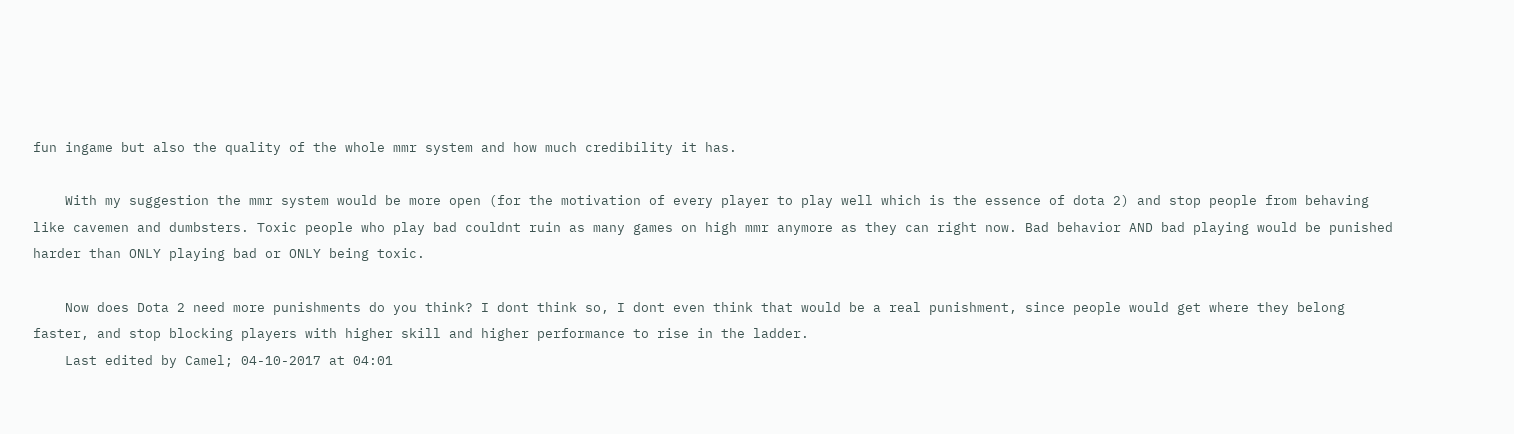fun ingame but also the quality of the whole mmr system and how much credibility it has.

    With my suggestion the mmr system would be more open (for the motivation of every player to play well which is the essence of dota 2) and stop people from behaving like cavemen and dumbsters. Toxic people who play bad couldnt ruin as many games on high mmr anymore as they can right now. Bad behavior AND bad playing would be punished harder than ONLY playing bad or ONLY being toxic.

    Now does Dota 2 need more punishments do you think? I dont think so, I dont even think that would be a real punishment, since people would get where they belong faster, and stop blocking players with higher skill and higher performance to rise in the ladder.
    Last edited by Camel; 04-10-2017 at 04:01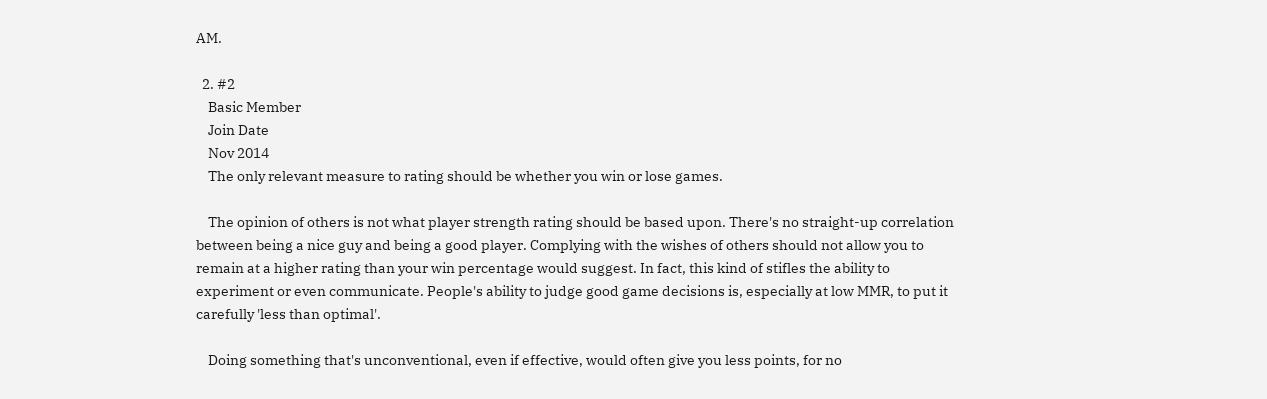AM.

  2. #2
    Basic Member
    Join Date
    Nov 2014
    The only relevant measure to rating should be whether you win or lose games.

    The opinion of others is not what player strength rating should be based upon. There's no straight-up correlation between being a nice guy and being a good player. Complying with the wishes of others should not allow you to remain at a higher rating than your win percentage would suggest. In fact, this kind of stifles the ability to experiment or even communicate. People's ability to judge good game decisions is, especially at low MMR, to put it carefully 'less than optimal'.

    Doing something that's unconventional, even if effective, would often give you less points, for no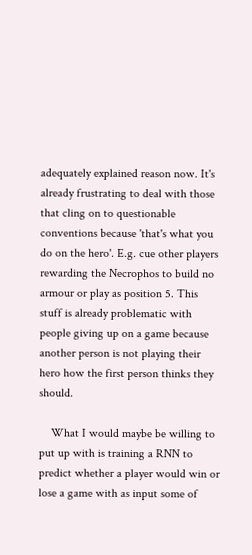adequately explained reason now. It's already frustrating to deal with those that cling on to questionable conventions because 'that's what you do on the hero'. E.g. cue other players rewarding the Necrophos to build no armour or play as position 5. This stuff is already problematic with people giving up on a game because another person is not playing their hero how the first person thinks they should.

    What I would maybe be willing to put up with is training a RNN to predict whether a player would win or lose a game with as input some of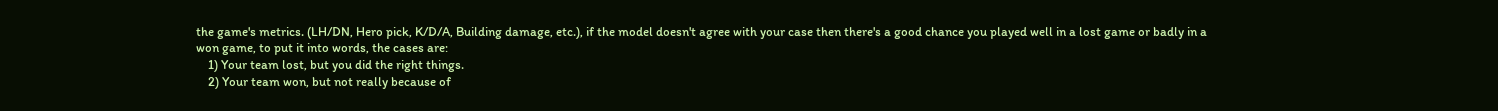the game's metrics. (LH/DN, Hero pick, K/D/A, Building damage, etc.), if the model doesn't agree with your case then there's a good chance you played well in a lost game or badly in a won game, to put it into words, the cases are:
    1) Your team lost, but you did the right things.
    2) Your team won, but not really because of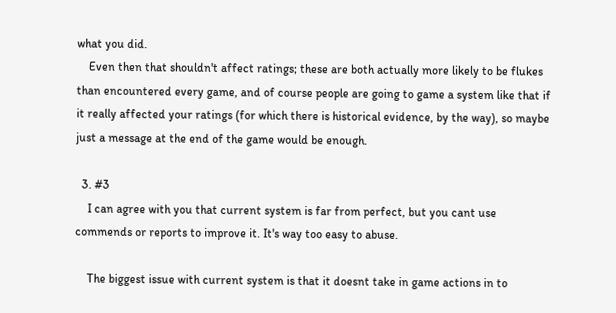what you did.
    Even then that shouldn't affect ratings; these are both actually more likely to be flukes than encountered every game, and of course people are going to game a system like that if it really affected your ratings (for which there is historical evidence, by the way), so maybe just a message at the end of the game would be enough.

  3. #3
    I can agree with you that current system is far from perfect, but you cant use commends or reports to improve it. It's way too easy to abuse.

    The biggest issue with current system is that it doesnt take in game actions in to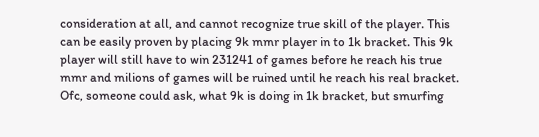consideration at all, and cannot recognize true skill of the player. This can be easily proven by placing 9k mmr player in to 1k bracket. This 9k player will still have to win 231241 of games before he reach his true mmr and milions of games will be ruined until he reach his real bracket. Ofc, someone could ask, what 9k is doing in 1k bracket, but smurfing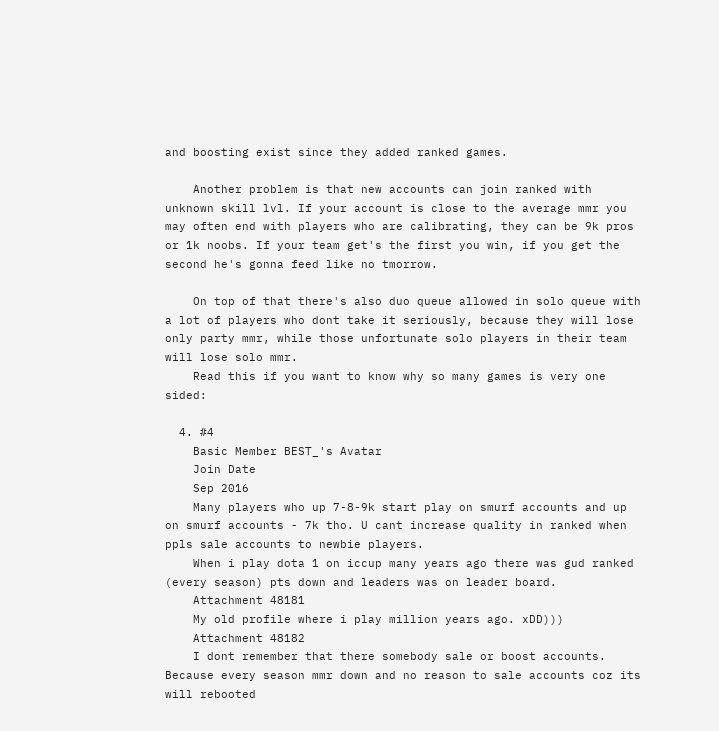and boosting exist since they added ranked games.

    Another problem is that new accounts can join ranked with unknown skill lvl. If your account is close to the average mmr you may often end with players who are calibrating, they can be 9k pros or 1k noobs. If your team get's the first you win, if you get the second he's gonna feed like no tmorrow.

    On top of that there's also duo queue allowed in solo queue with a lot of players who dont take it seriously, because they will lose only party mmr, while those unfortunate solo players in their team will lose solo mmr.
    Read this if you want to know why so many games is very one sided:

  4. #4
    Basic Member BEST_'s Avatar
    Join Date
    Sep 2016
    Many players who up 7-8-9k start play on smurf accounts and up on smurf accounts - 7k tho. U cant increase quality in ranked when ppls sale accounts to newbie players.
    When i play dota 1 on iccup many years ago there was gud ranked (every season) pts down and leaders was on leader board.
    Attachment 48181
    My old profile where i play million years ago. xDD)))
    Attachment 48182
    I dont remember that there somebody sale or boost accounts. Because every season mmr down and no reason to sale accounts coz its will rebooted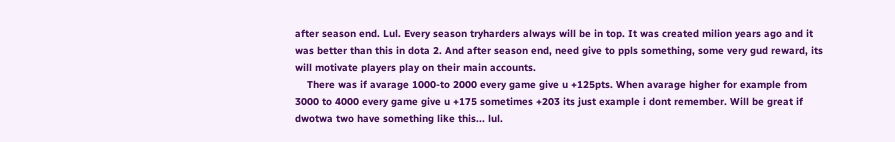after season end. Lul. Every season tryharders always will be in top. It was created milion years ago and it was better than this in dota 2. And after season end, need give to ppls something, some very gud reward, its will motivate players play on their main accounts.
    There was if avarage 1000-to 2000 every game give u +125pts. When avarage higher for example from 3000 to 4000 every game give u +175 sometimes +203 its just example i dont remember. Will be great if dwotwa two have something like this... lul.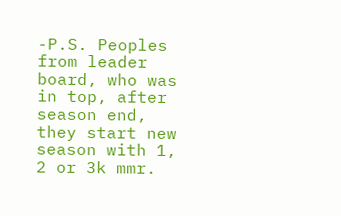-P.S. Peoples from leader board, who was in top, after season end, they start new season with 1, 2 or 3k mmr.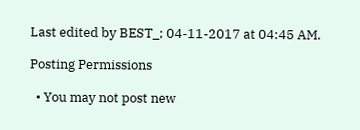Last edited by BEST_; 04-11-2017 at 04:45 AM.

Posting Permissions

  • You may not post new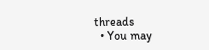threads
  • You may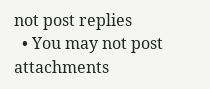not post replies
  • You may not post attachments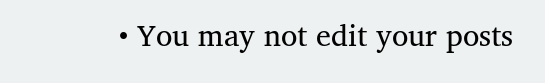• You may not edit your posts